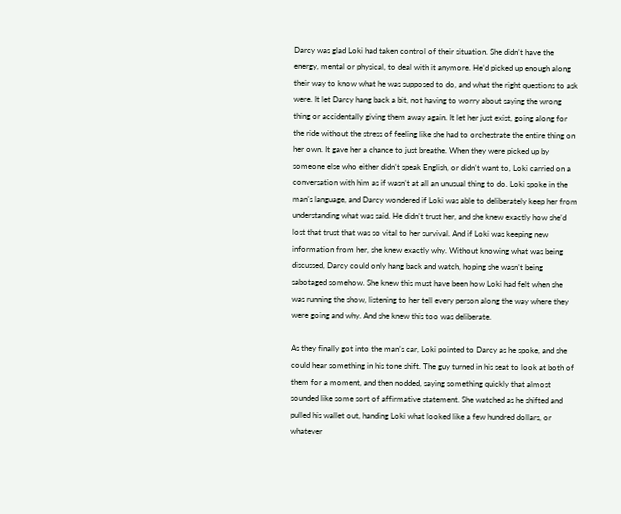Darcy was glad Loki had taken control of their situation. She didn’t have the energy, mental or physical, to deal with it anymore. He’d picked up enough along their way to know what he was supposed to do, and what the right questions to ask were. It let Darcy hang back a bit, not having to worry about saying the wrong thing or accidentally giving them away again. It let her just exist, going along for the ride without the stress of feeling like she had to orchestrate the entire thing on her own. It gave her a chance to just breathe. When they were picked up by someone else who either didn’t speak English, or didn’t want to, Loki carried on a conversation with him as if wasn’t at all an unusual thing to do. Loki spoke in the man’s language, and Darcy wondered if Loki was able to deliberately keep her from understanding what was said. He didn’t trust her, and she knew exactly how she’d lost that trust that was so vital to her survival. And if Loki was keeping new information from her, she knew exactly why. Without knowing what was being discussed, Darcy could only hang back and watch, hoping she wasn’t being sabotaged somehow. She knew this must have been how Loki had felt when she was running the show, listening to her tell every person along the way where they were going and why. And she knew this too was deliberate.

As they finally got into the man’s car, Loki pointed to Darcy as he spoke, and she could hear something in his tone shift. The guy turned in his seat to look at both of them for a moment, and then nodded, saying something quickly that almost sounded like some sort of affirmative statement. She watched as he shifted and pulled his wallet out, handing Loki what looked like a few hundred dollars, or whatever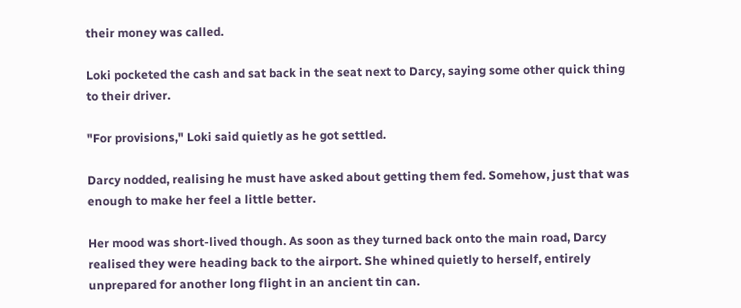their money was called.

Loki pocketed the cash and sat back in the seat next to Darcy, saying some other quick thing to their driver.

"For provisions," Loki said quietly as he got settled.

Darcy nodded, realising he must have asked about getting them fed. Somehow, just that was enough to make her feel a little better.

Her mood was short-lived though. As soon as they turned back onto the main road, Darcy realised they were heading back to the airport. She whined quietly to herself, entirely unprepared for another long flight in an ancient tin can.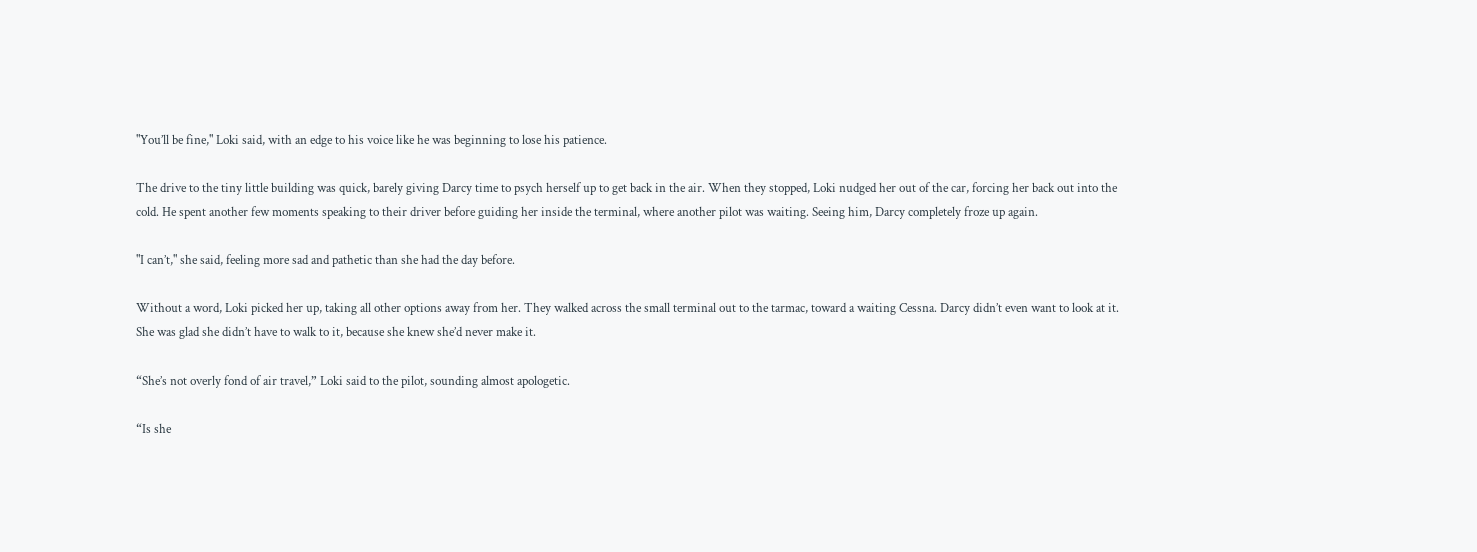"You’ll be fine," Loki said, with an edge to his voice like he was beginning to lose his patience.

The drive to the tiny little building was quick, barely giving Darcy time to psych herself up to get back in the air. When they stopped, Loki nudged her out of the car, forcing her back out into the cold. He spent another few moments speaking to their driver before guiding her inside the terminal, where another pilot was waiting. Seeing him, Darcy completely froze up again.

"I can’t," she said, feeling more sad and pathetic than she had the day before.

Without a word, Loki picked her up, taking all other options away from her. They walked across the small terminal out to the tarmac, toward a waiting Cessna. Darcy didn’t even want to look at it. She was glad she didn’t have to walk to it, because she knew she’d never make it.

“She’s not overly fond of air travel,” Loki said to the pilot, sounding almost apologetic.

“Is she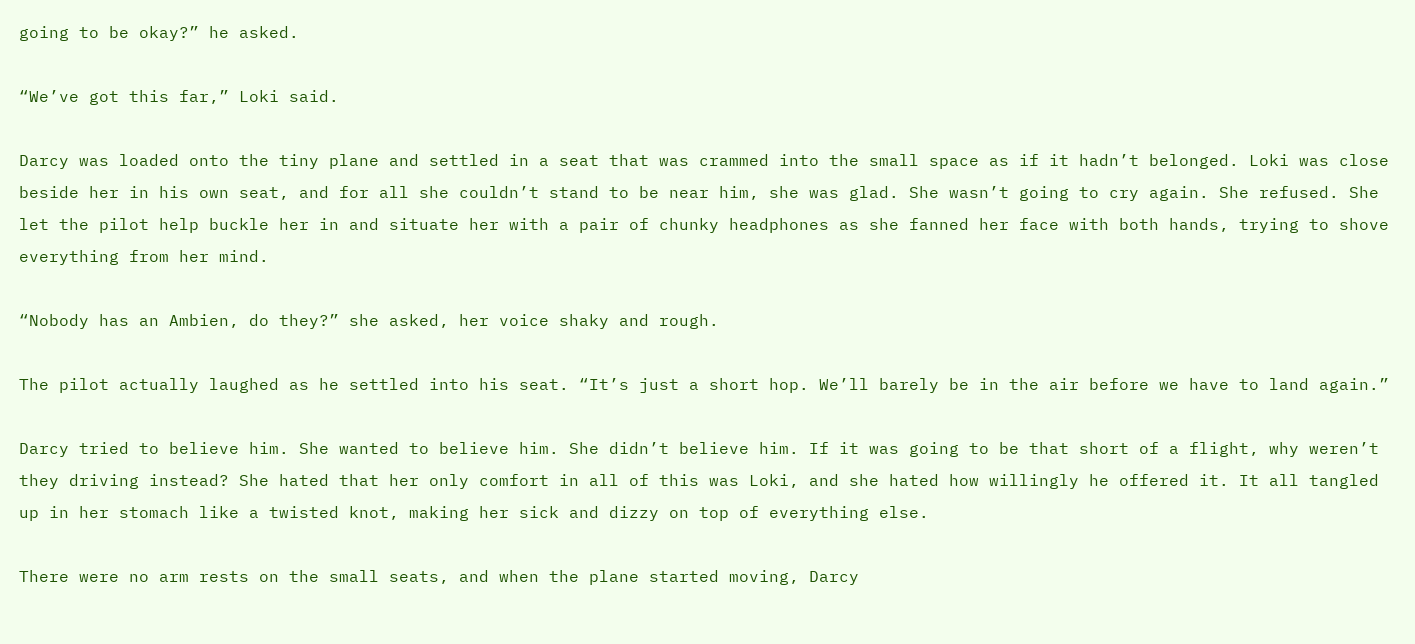going to be okay?” he asked.

“We’ve got this far,” Loki said.

Darcy was loaded onto the tiny plane and settled in a seat that was crammed into the small space as if it hadn’t belonged. Loki was close beside her in his own seat, and for all she couldn’t stand to be near him, she was glad. She wasn’t going to cry again. She refused. She let the pilot help buckle her in and situate her with a pair of chunky headphones as she fanned her face with both hands, trying to shove everything from her mind.

“Nobody has an Ambien, do they?” she asked, her voice shaky and rough.

The pilot actually laughed as he settled into his seat. “It’s just a short hop. We’ll barely be in the air before we have to land again.”

Darcy tried to believe him. She wanted to believe him. She didn’t believe him. If it was going to be that short of a flight, why weren’t they driving instead? She hated that her only comfort in all of this was Loki, and she hated how willingly he offered it. It all tangled up in her stomach like a twisted knot, making her sick and dizzy on top of everything else.

There were no arm rests on the small seats, and when the plane started moving, Darcy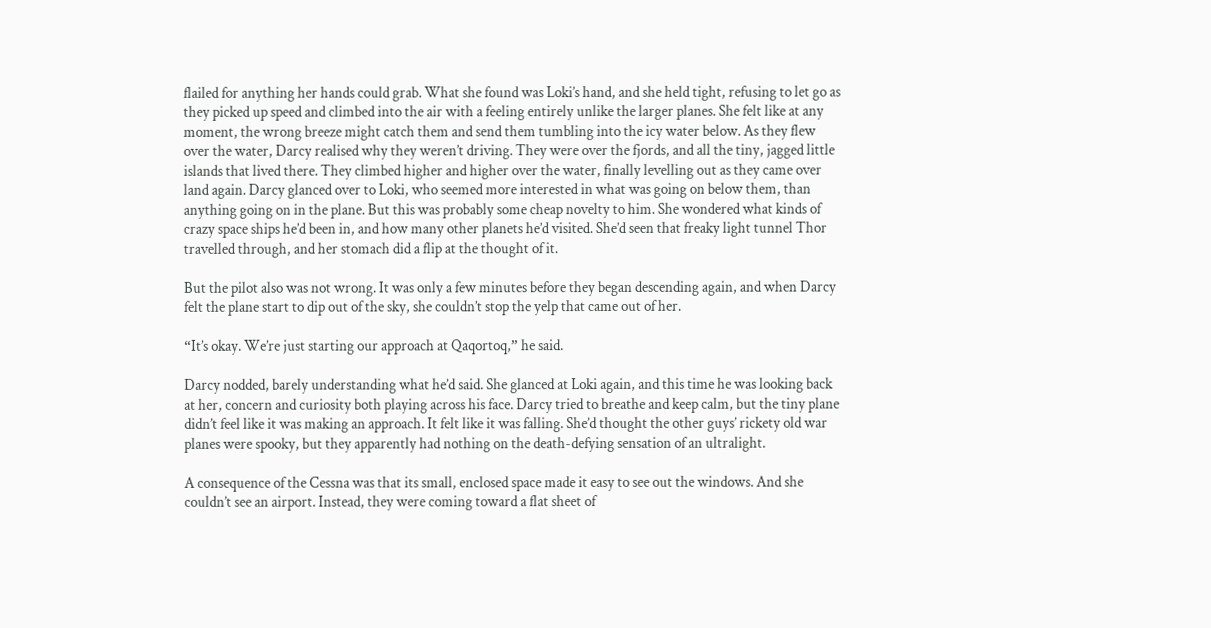flailed for anything her hands could grab. What she found was Loki’s hand, and she held tight, refusing to let go as they picked up speed and climbed into the air with a feeling entirely unlike the larger planes. She felt like at any moment, the wrong breeze might catch them and send them tumbling into the icy water below. As they flew over the water, Darcy realised why they weren’t driving. They were over the fjords, and all the tiny, jagged little islands that lived there. They climbed higher and higher over the water, finally levelling out as they came over land again. Darcy glanced over to Loki, who seemed more interested in what was going on below them, than anything going on in the plane. But this was probably some cheap novelty to him. She wondered what kinds of crazy space ships he’d been in, and how many other planets he’d visited. She’d seen that freaky light tunnel Thor travelled through, and her stomach did a flip at the thought of it.

But the pilot also was not wrong. It was only a few minutes before they began descending again, and when Darcy felt the plane start to dip out of the sky, she couldn’t stop the yelp that came out of her.

“It’s okay. We’re just starting our approach at Qaqortoq,” he said.

Darcy nodded, barely understanding what he’d said. She glanced at Loki again, and this time he was looking back at her, concern and curiosity both playing across his face. Darcy tried to breathe and keep calm, but the tiny plane didn’t feel like it was making an approach. It felt like it was falling. She’d thought the other guys’ rickety old war planes were spooky, but they apparently had nothing on the death-defying sensation of an ultralight.

A consequence of the Cessna was that its small, enclosed space made it easy to see out the windows. And she couldn’t see an airport. Instead, they were coming toward a flat sheet of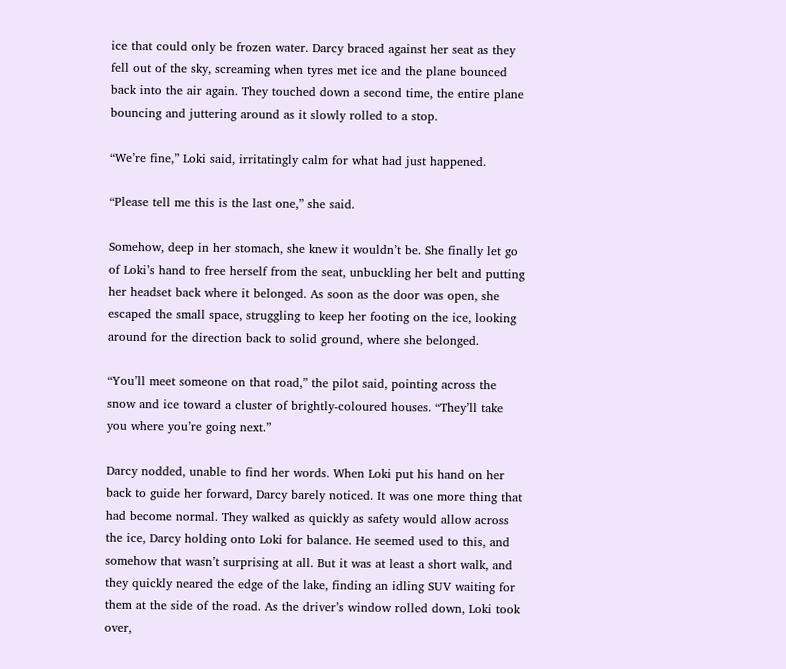ice that could only be frozen water. Darcy braced against her seat as they fell out of the sky, screaming when tyres met ice and the plane bounced back into the air again. They touched down a second time, the entire plane bouncing and juttering around as it slowly rolled to a stop.

“We’re fine,” Loki said, irritatingly calm for what had just happened.

“Please tell me this is the last one,” she said.

Somehow, deep in her stomach, she knew it wouldn’t be. She finally let go of Loki’s hand to free herself from the seat, unbuckling her belt and putting her headset back where it belonged. As soon as the door was open, she escaped the small space, struggling to keep her footing on the ice, looking around for the direction back to solid ground, where she belonged.

“You’ll meet someone on that road,” the pilot said, pointing across the snow and ice toward a cluster of brightly-coloured houses. “They’ll take you where you’re going next.”

Darcy nodded, unable to find her words. When Loki put his hand on her back to guide her forward, Darcy barely noticed. It was one more thing that had become normal. They walked as quickly as safety would allow across the ice, Darcy holding onto Loki for balance. He seemed used to this, and somehow that wasn’t surprising at all. But it was at least a short walk, and they quickly neared the edge of the lake, finding an idling SUV waiting for them at the side of the road. As the driver’s window rolled down, Loki took over,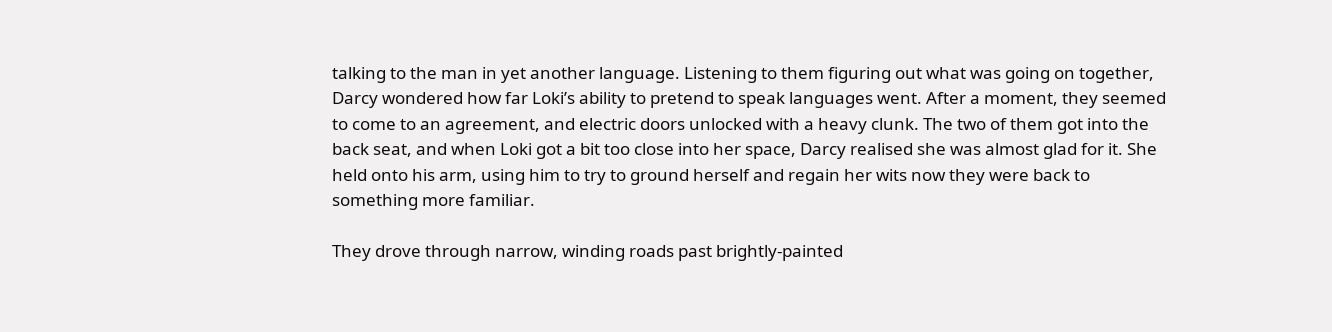talking to the man in yet another language. Listening to them figuring out what was going on together, Darcy wondered how far Loki’s ability to pretend to speak languages went. After a moment, they seemed to come to an agreement, and electric doors unlocked with a heavy clunk. The two of them got into the back seat, and when Loki got a bit too close into her space, Darcy realised she was almost glad for it. She held onto his arm, using him to try to ground herself and regain her wits now they were back to something more familiar.

They drove through narrow, winding roads past brightly-painted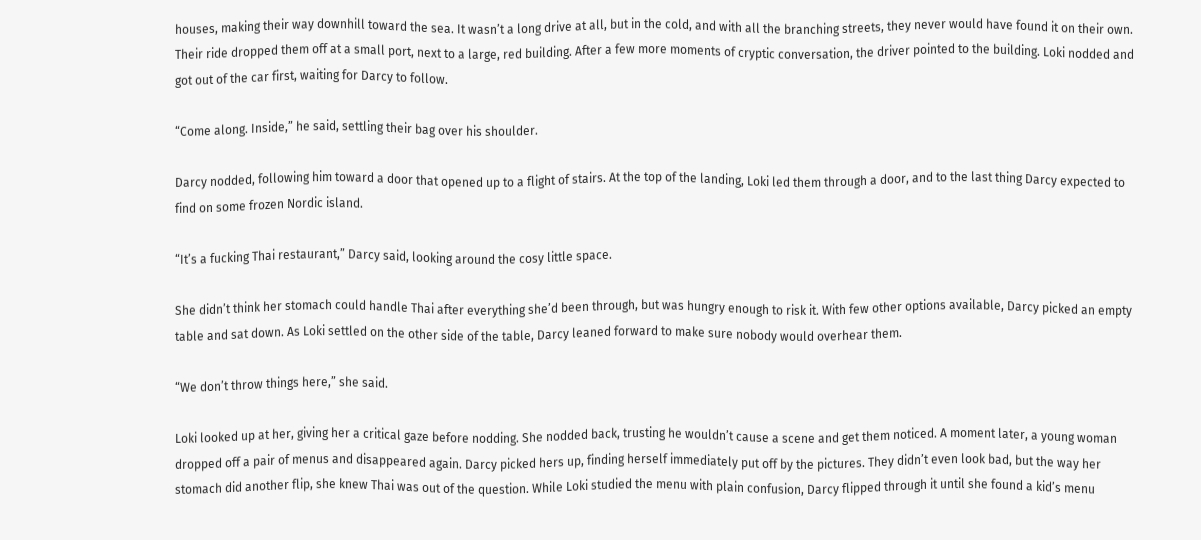houses, making their way downhill toward the sea. It wasn’t a long drive at all, but in the cold, and with all the branching streets, they never would have found it on their own. Their ride dropped them off at a small port, next to a large, red building. After a few more moments of cryptic conversation, the driver pointed to the building. Loki nodded and got out of the car first, waiting for Darcy to follow.

“Come along. Inside,” he said, settling their bag over his shoulder.

Darcy nodded, following him toward a door that opened up to a flight of stairs. At the top of the landing, Loki led them through a door, and to the last thing Darcy expected to find on some frozen Nordic island.

“It’s a fucking Thai restaurant,” Darcy said, looking around the cosy little space.

She didn’t think her stomach could handle Thai after everything she’d been through, but was hungry enough to risk it. With few other options available, Darcy picked an empty table and sat down. As Loki settled on the other side of the table, Darcy leaned forward to make sure nobody would overhear them.

“We don’t throw things here,” she said.

Loki looked up at her, giving her a critical gaze before nodding. She nodded back, trusting he wouldn’t cause a scene and get them noticed. A moment later, a young woman dropped off a pair of menus and disappeared again. Darcy picked hers up, finding herself immediately put off by the pictures. They didn’t even look bad, but the way her stomach did another flip, she knew Thai was out of the question. While Loki studied the menu with plain confusion, Darcy flipped through it until she found a kid’s menu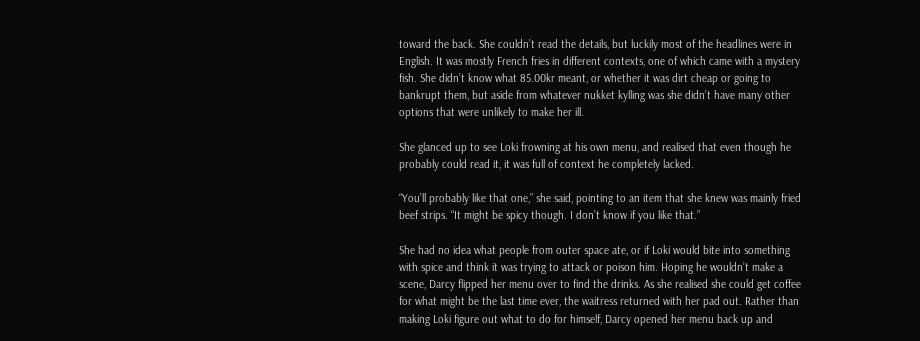toward the back. She couldn’t read the details, but luckily most of the headlines were in English. It was mostly French fries in different contexts, one of which came with a mystery fish. She didn’t know what 85.00kr meant, or whether it was dirt cheap or going to bankrupt them, but aside from whatever nukket kylling was she didn’t have many other options that were unlikely to make her ill.

She glanced up to see Loki frowning at his own menu, and realised that even though he probably could read it, it was full of context he completely lacked.

“You’ll probably like that one,” she said, pointing to an item that she knew was mainly fried beef strips. “It might be spicy though. I don’t know if you like that.”

She had no idea what people from outer space ate, or if Loki would bite into something with spice and think it was trying to attack or poison him. Hoping he wouldn’t make a scene, Darcy flipped her menu over to find the drinks. As she realised she could get coffee for what might be the last time ever, the waitress returned with her pad out. Rather than making Loki figure out what to do for himself, Darcy opened her menu back up and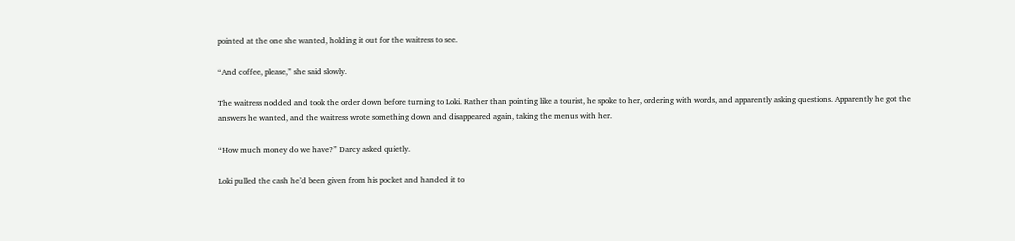pointed at the one she wanted, holding it out for the waitress to see.

“And coffee, please,” she said slowly.

The waitress nodded and took the order down before turning to Loki. Rather than pointing like a tourist, he spoke to her, ordering with words, and apparently asking questions. Apparently he got the answers he wanted, and the waitress wrote something down and disappeared again, taking the menus with her.

“How much money do we have?” Darcy asked quietly.

Loki pulled the cash he’d been given from his pocket and handed it to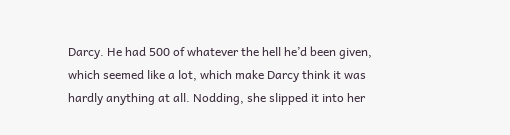Darcy. He had 500 of whatever the hell he’d been given, which seemed like a lot, which make Darcy think it was hardly anything at all. Nodding, she slipped it into her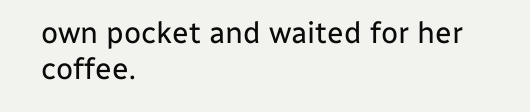own pocket and waited for her coffee.